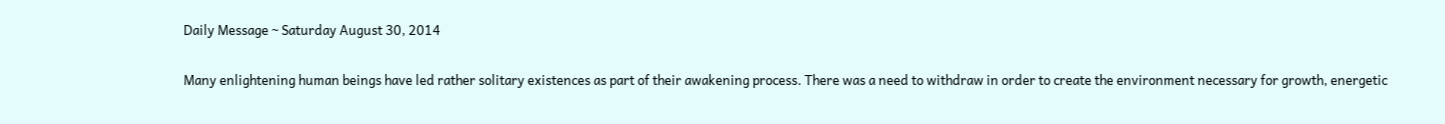Daily Message ~ Saturday August 30, 2014

Many enlightening human beings have led rather solitary existences as part of their awakening process. There was a need to withdraw in order to create the environment necessary for growth, energetic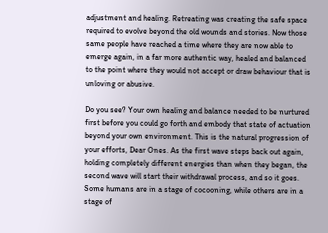adjustment and healing. Retreating was creating the safe space required to evolve beyond the old wounds and stories. Now those same people have reached a time where they are now able to emerge again, in a far more authentic way, healed and balanced to the point where they would not accept or draw behaviour that is unloving or abusive.

Do you see? Your own healing and balance needed to be nurtured first before you could go forth and embody that state of actuation beyond your own environment. This is the natural progression of your efforts, Dear Ones. As the first wave steps back out again, holding completely different energies than when they began, the second wave will start their withdrawal process, and so it goes. Some humans are in a stage of cocooning, while others are in a stage of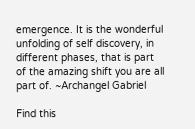emergence. It is the wonderful unfolding of self discovery, in different phases, that is part of the amazing shift you are all part of. ~Archangel Gabriel

Find this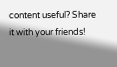content useful? Share it with your friends!